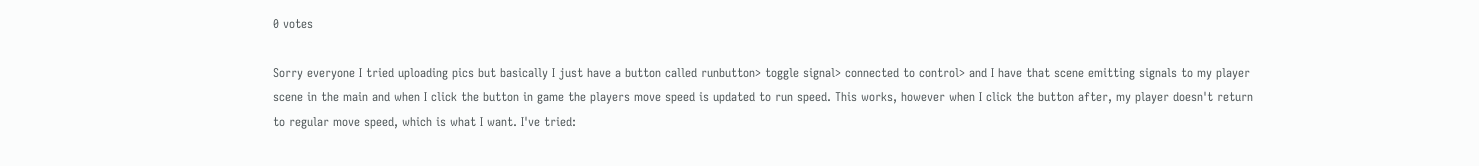0 votes

Sorry everyone I tried uploading pics but basically I just have a button called runbutton> toggle signal> connected to control> and I have that scene emitting signals to my player scene in the main and when I click the button in game the players move speed is updated to run speed. This works, however when I click the button after, my player doesn't return to regular move speed, which is what I want. I've tried: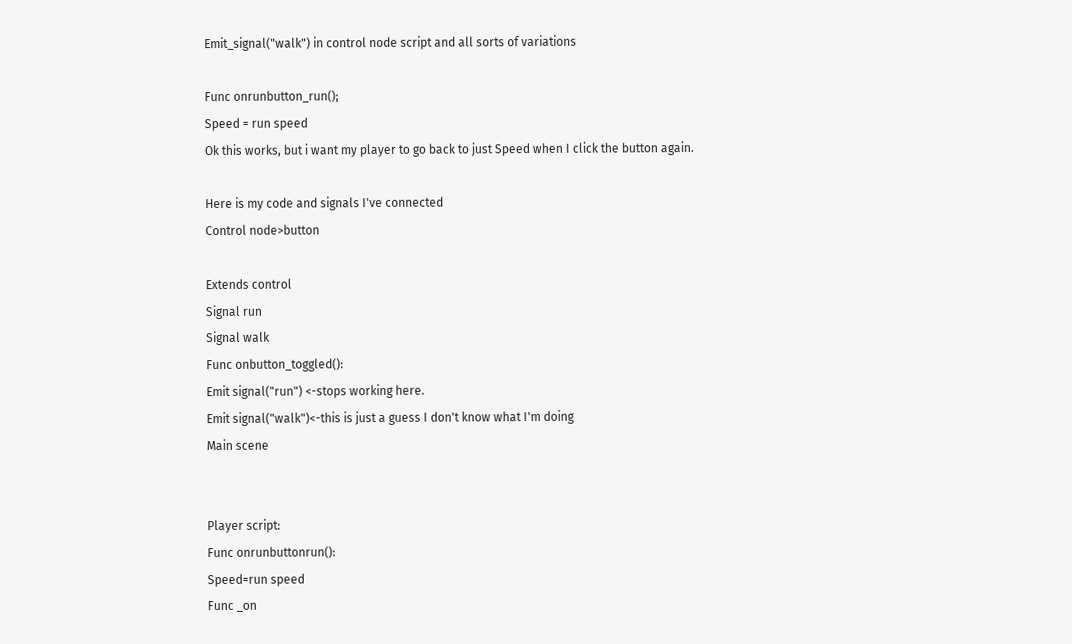Emit_signal("walk") in control node script and all sorts of variations

Func onrunbutton_run();
Speed = run speed
Ok this works, but i want my player to go back to just Speed when I click the button again.

Here is my code and signals I've connected
Control node>button

Extends control
Signal run
Signal walk
Func onbutton_toggled():
Emit signal("run") <-stops working here.
Emit signal("walk")<-this is just a guess I don't know what I'm doing
Main scene


Player script:
Func onrunbuttonrun():
Speed=run speed
Func _on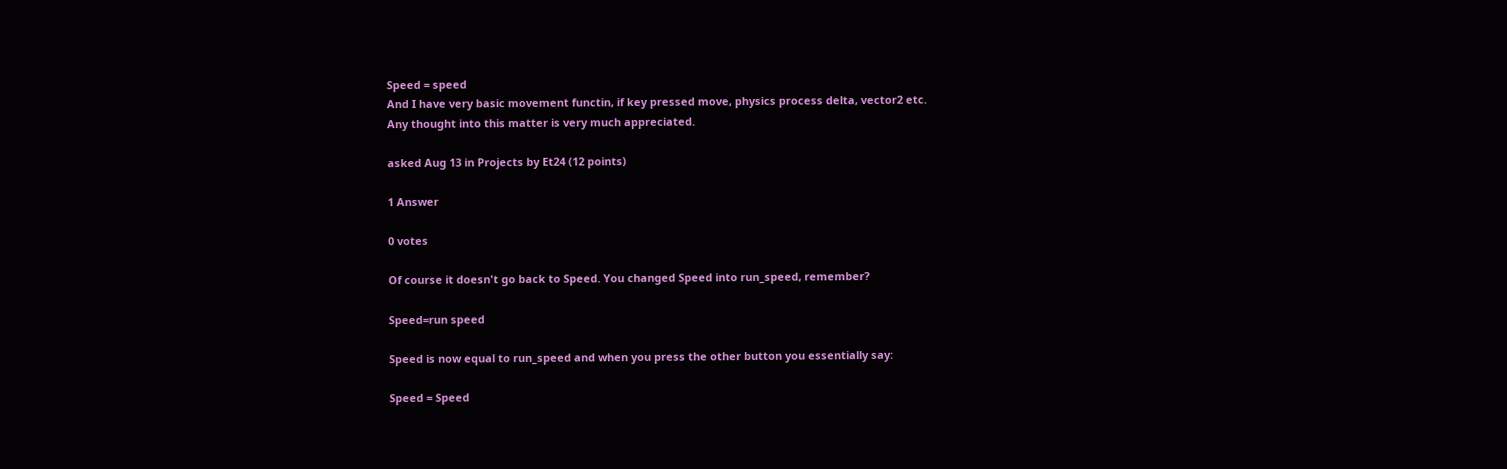Speed = speed
And I have very basic movement functin, if key pressed move, physics process delta, vector2 etc.
Any thought into this matter is very much appreciated.

asked Aug 13 in Projects by Et24 (12 points)

1 Answer

0 votes

Of course it doesn't go back to Speed. You changed Speed into run_speed, remember?

Speed=run speed

Speed is now equal to run_speed and when you press the other button you essentially say:

Speed = Speed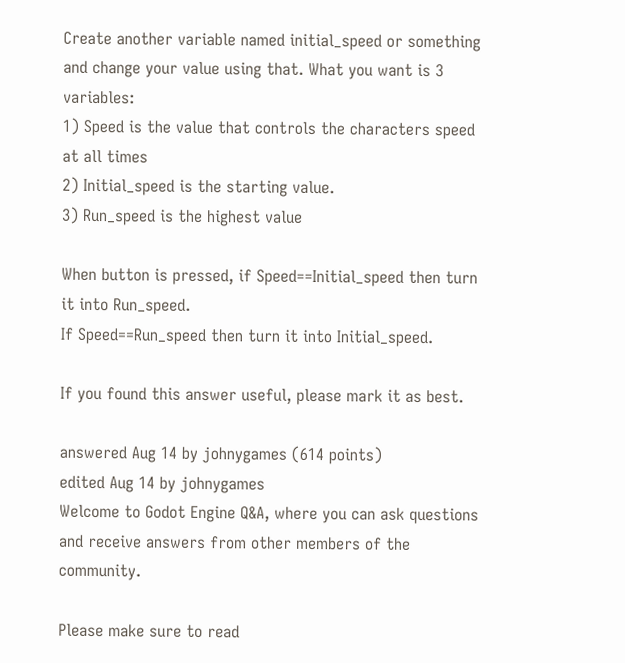Create another variable named initial_speed or something and change your value using that. What you want is 3 variables:
1) Speed is the value that controls the characters speed at all times
2) Initial_speed is the starting value.
3) Run_speed is the highest value

When button is pressed, if Speed==Initial_speed then turn it into Run_speed.
If Speed==Run_speed then turn it into Initial_speed.

If you found this answer useful, please mark it as best.

answered Aug 14 by johnygames (614 points)
edited Aug 14 by johnygames
Welcome to Godot Engine Q&A, where you can ask questions and receive answers from other members of the community.

Please make sure to read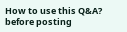How to use this Q&A? before posting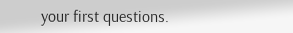your first questions.